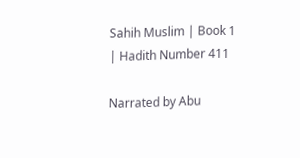Sahih Muslim | Book 1 | Hadith Number 411

Narrated by Abu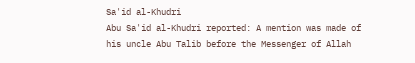Sa'id al-Khudri
Abu Sa'id al-Khudri reported: A mention was made of his uncle Abu Talib before the Messenger of Allah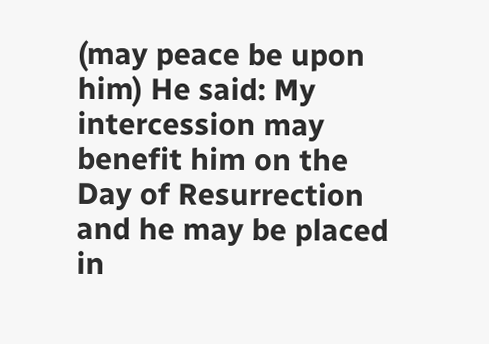(may peace be upon him) He said: My intercession may benefit him on the Day of Resurrection and he may be placed in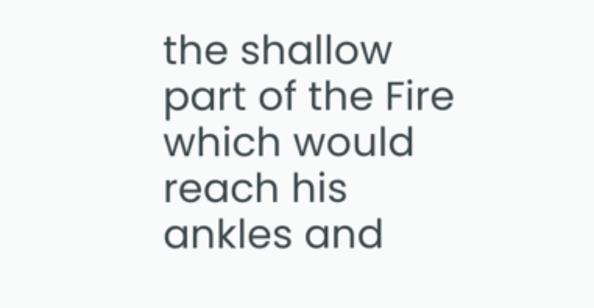the shallow part of the Fire which would reach his ankles and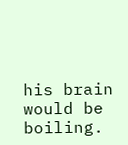his brain would be boiling.